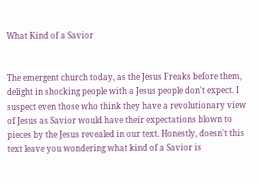What Kind of a Savior


The emergent church today, as the Jesus Freaks before them, delight in shocking people with a Jesus people don't expect. I suspect even those who think they have a revolutionary view of Jesus as Savior would have their expectations blown to pieces by the Jesus revealed in our text. Honestly, doesn't this text leave you wondering what kind of a Savior is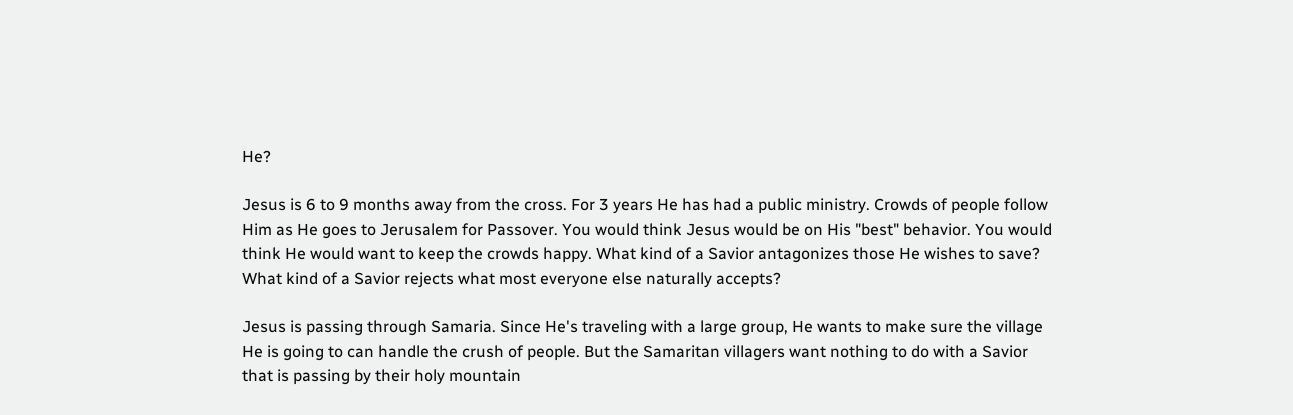He?

Jesus is 6 to 9 months away from the cross. For 3 years He has had a public ministry. Crowds of people follow Him as He goes to Jerusalem for Passover. You would think Jesus would be on His "best" behavior. You would think He would want to keep the crowds happy. What kind of a Savior antagonizes those He wishes to save? What kind of a Savior rejects what most everyone else naturally accepts?

Jesus is passing through Samaria. Since He's traveling with a large group, He wants to make sure the village He is going to can handle the crush of people. But the Samaritan villagers want nothing to do with a Savior that is passing by their holy mountain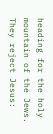heading for the holy mountain of the Jews. They reject Jesus: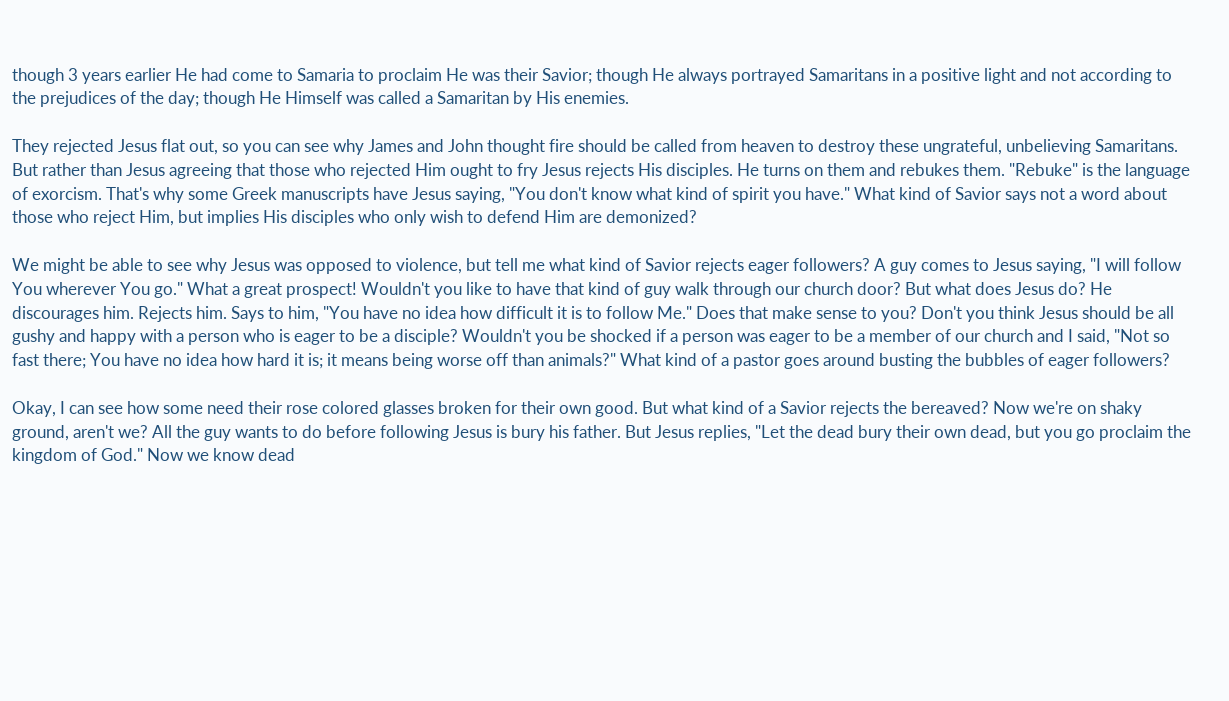though 3 years earlier He had come to Samaria to proclaim He was their Savior; though He always portrayed Samaritans in a positive light and not according to the prejudices of the day; though He Himself was called a Samaritan by His enemies.

They rejected Jesus flat out, so you can see why James and John thought fire should be called from heaven to destroy these ungrateful, unbelieving Samaritans. But rather than Jesus agreeing that those who rejected Him ought to fry Jesus rejects His disciples. He turns on them and rebukes them. "Rebuke" is the language of exorcism. That's why some Greek manuscripts have Jesus saying, "You don't know what kind of spirit you have." What kind of Savior says not a word about those who reject Him, but implies His disciples who only wish to defend Him are demonized?

We might be able to see why Jesus was opposed to violence, but tell me what kind of Savior rejects eager followers? A guy comes to Jesus saying, "I will follow You wherever You go." What a great prospect! Wouldn't you like to have that kind of guy walk through our church door? But what does Jesus do? He discourages him. Rejects him. Says to him, "You have no idea how difficult it is to follow Me." Does that make sense to you? Don't you think Jesus should be all gushy and happy with a person who is eager to be a disciple? Wouldn't you be shocked if a person was eager to be a member of our church and I said, "Not so fast there; You have no idea how hard it is; it means being worse off than animals?" What kind of a pastor goes around busting the bubbles of eager followers?

Okay, I can see how some need their rose colored glasses broken for their own good. But what kind of a Savior rejects the bereaved? Now we're on shaky ground, aren't we? All the guy wants to do before following Jesus is bury his father. But Jesus replies, "Let the dead bury their own dead, but you go proclaim the kingdom of God." Now we know dead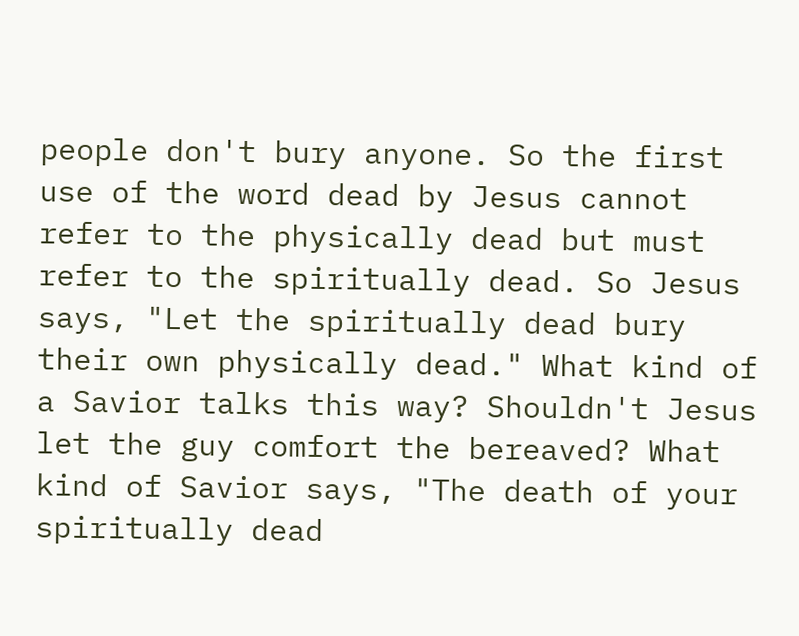people don't bury anyone. So the first use of the word dead by Jesus cannot refer to the physically dead but must refer to the spiritually dead. So Jesus says, "Let the spiritually dead bury their own physically dead." What kind of a Savior talks this way? Shouldn't Jesus let the guy comfort the bereaved? What kind of Savior says, "The death of your spiritually dead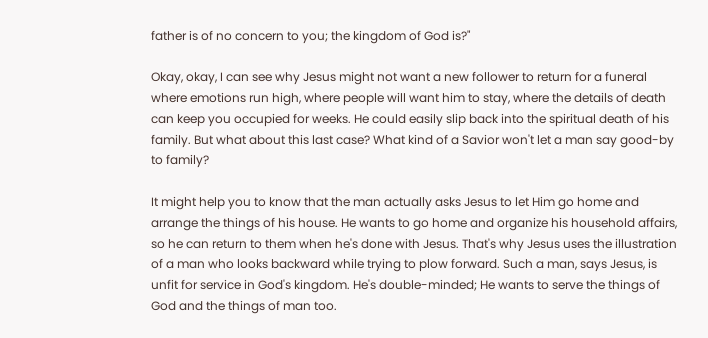father is of no concern to you; the kingdom of God is?"

Okay, okay, I can see why Jesus might not want a new follower to return for a funeral where emotions run high, where people will want him to stay, where the details of death can keep you occupied for weeks. He could easily slip back into the spiritual death of his family. But what about this last case? What kind of a Savior won't let a man say good-by to family?

It might help you to know that the man actually asks Jesus to let Him go home and arrange the things of his house. He wants to go home and organize his household affairs, so he can return to them when he's done with Jesus. That's why Jesus uses the illustration of a man who looks backward while trying to plow forward. Such a man, says Jesus, is unfit for service in God's kingdom. He's double-minded; He wants to serve the things of God and the things of man too.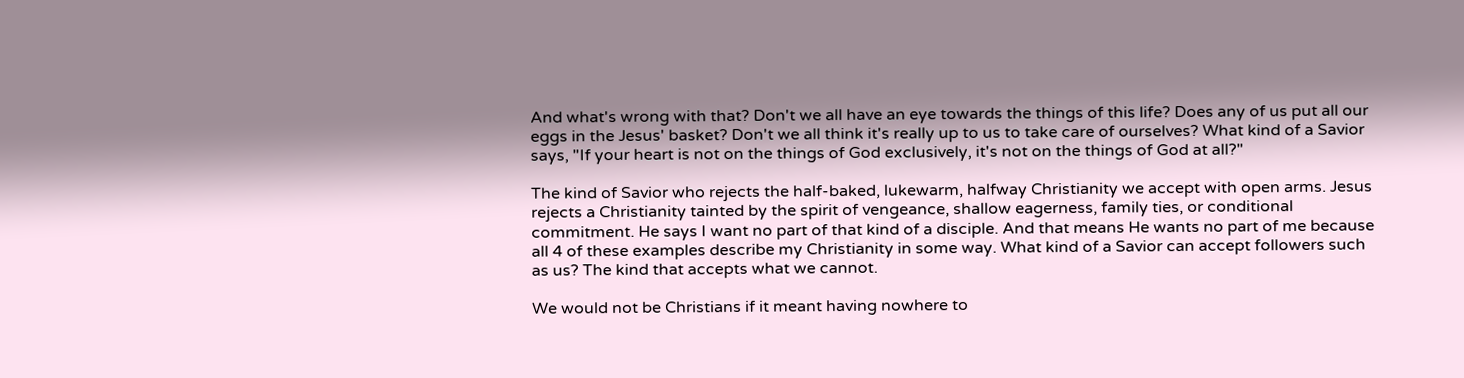And what's wrong with that? Don't we all have an eye towards the things of this life? Does any of us put all our eggs in the Jesus' basket? Don't we all think it's really up to us to take care of ourselves? What kind of a Savior says, "If your heart is not on the things of God exclusively, it's not on the things of God at all?"

The kind of Savior who rejects the half-baked, lukewarm, halfway Christianity we accept with open arms. Jesus rejects a Christianity tainted by the spirit of vengeance, shallow eagerness, family ties, or conditional commitment. He says I want no part of that kind of a disciple. And that means He wants no part of me because all 4 of these examples describe my Christianity in some way. What kind of a Savior can accept followers such as us? The kind that accepts what we cannot.

We would not be Christians if it meant having nowhere to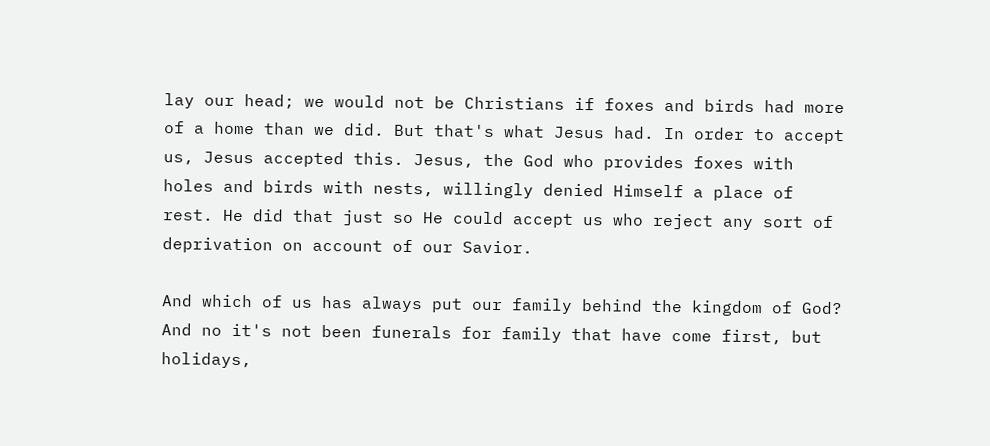lay our head; we would not be Christians if foxes and birds had more of a home than we did. But that's what Jesus had. In order to accept us, Jesus accepted this. Jesus, the God who provides foxes with holes and birds with nests, willingly denied Himself a place of rest. He did that just so He could accept us who reject any sort of deprivation on account of our Savior.

And which of us has always put our family behind the kingdom of God? And no it's not been funerals for family that have come first, but holidays,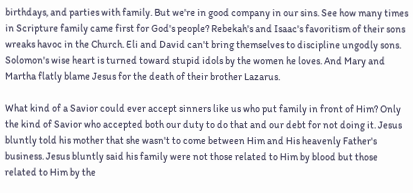birthdays, and parties with family. But we're in good company in our sins. See how many times in Scripture family came first for God's people? Rebekah's and Isaac's favoritism of their sons wreaks havoc in the Church. Eli and David can't bring themselves to discipline ungodly sons. Solomon's wise heart is turned toward stupid idols by the women he loves. And Mary and Martha flatly blame Jesus for the death of their brother Lazarus.

What kind of a Savior could ever accept sinners like us who put family in front of Him? Only the kind of Savior who accepted both our duty to do that and our debt for not doing it. Jesus bluntly told his mother that she wasn't to come between Him and His heavenly Father's business. Jesus bluntly said his family were not those related to Him by blood but those related to Him by the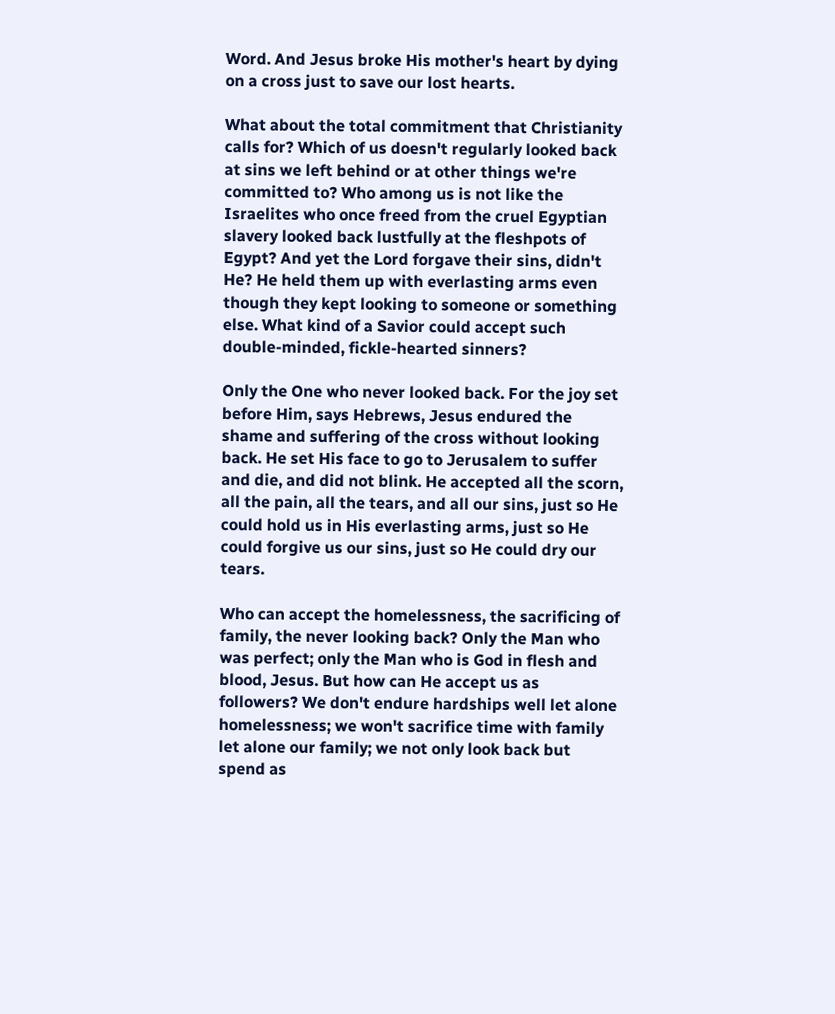Word. And Jesus broke His mother's heart by dying on a cross just to save our lost hearts.

What about the total commitment that Christianity calls for? Which of us doesn't regularly looked back at sins we left behind or at other things we're committed to? Who among us is not like the Israelites who once freed from the cruel Egyptian slavery looked back lustfully at the fleshpots of Egypt? And yet the Lord forgave their sins, didn't He? He held them up with everlasting arms even though they kept looking to someone or something else. What kind of a Savior could accept such double-minded, fickle-hearted sinners?

Only the One who never looked back. For the joy set before Him, says Hebrews, Jesus endured the shame and suffering of the cross without looking back. He set His face to go to Jerusalem to suffer and die, and did not blink. He accepted all the scorn, all the pain, all the tears, and all our sins, just so He could hold us in His everlasting arms, just so He could forgive us our sins, just so He could dry our tears.

Who can accept the homelessness, the sacrificing of family, the never looking back? Only the Man who was perfect; only the Man who is God in flesh and blood, Jesus. But how can He accept us as followers? We don't endure hardships well let alone homelessness; we won't sacrifice time with family let alone our family; we not only look back but spend as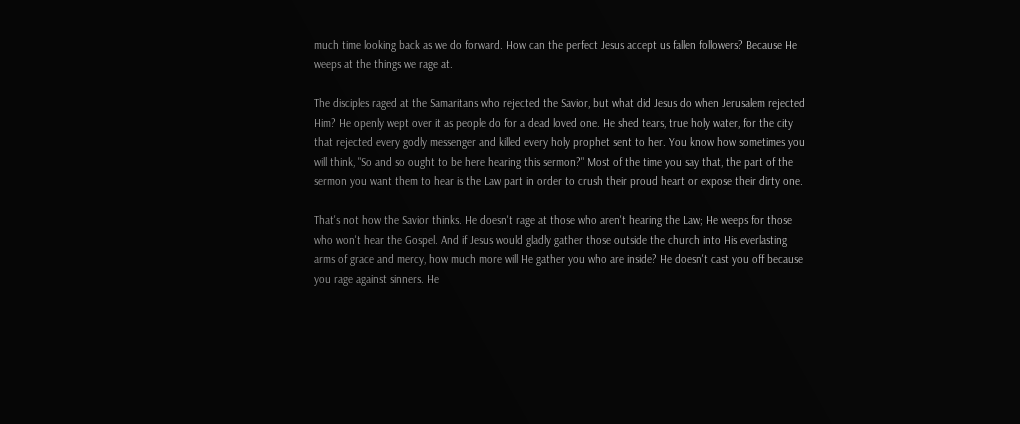much time looking back as we do forward. How can the perfect Jesus accept us fallen followers? Because He weeps at the things we rage at.

The disciples raged at the Samaritans who rejected the Savior, but what did Jesus do when Jerusalem rejected Him? He openly wept over it as people do for a dead loved one. He shed tears, true holy water, for the city that rejected every godly messenger and killed every holy prophet sent to her. You know how sometimes you will think, "So and so ought to be here hearing this sermon?" Most of the time you say that, the part of the sermon you want them to hear is the Law part in order to crush their proud heart or expose their dirty one.

That's not how the Savior thinks. He doesn't rage at those who aren't hearing the Law; He weeps for those who won't hear the Gospel. And if Jesus would gladly gather those outside the church into His everlasting arms of grace and mercy, how much more will He gather you who are inside? He doesn't cast you off because you rage against sinners. He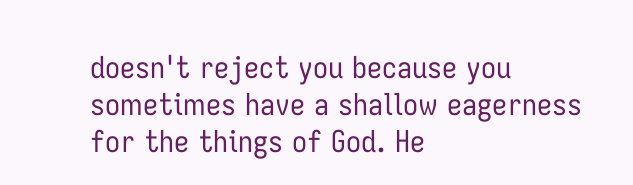doesn't reject you because you sometimes have a shallow eagerness for the things of God. He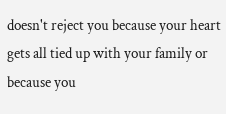doesn't reject you because your heart gets all tied up with your family or because you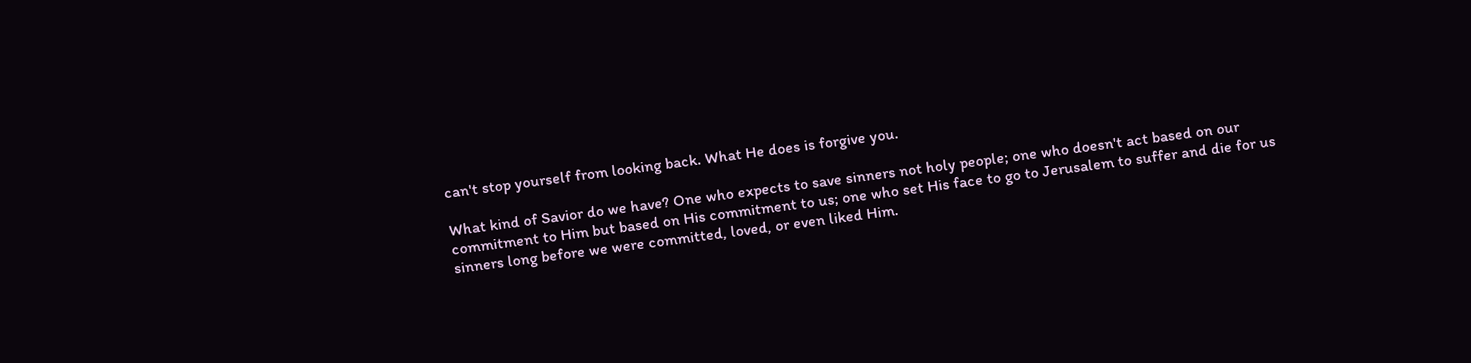can't stop yourself from looking back. What He does is forgive you.

What kind of Savior do we have? One who expects to save sinners not holy people; one who doesn't act based on our commitment to Him but based on His commitment to us; one who set His face to go to Jerusalem to suffer and die for us sinners long before we were committed, loved, or even liked Him.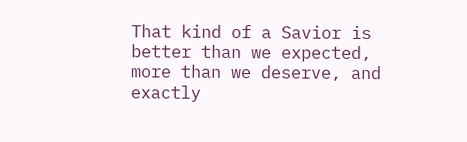That kind of a Savior is better than we expected, more than we deserve, and exactly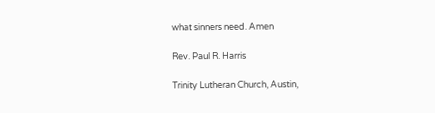what sinners need. Amen

Rev. Paul R. Harris

Trinity Lutheran Church, Austin,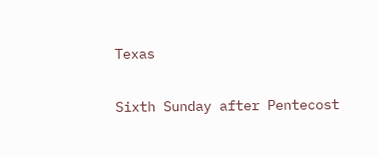Texas

Sixth Sunday after Pentecost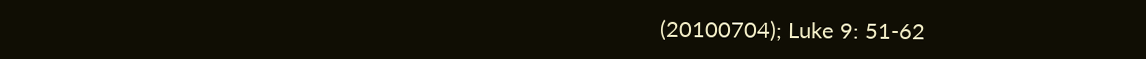(20100704); Luke 9: 51-62